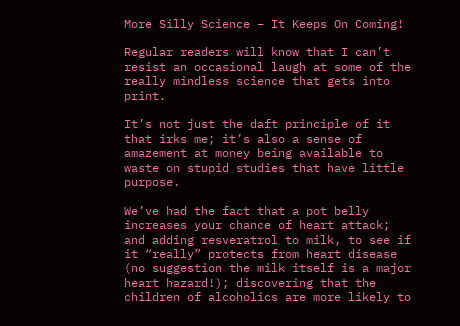More Silly Science – It Keeps On Coming!

Regular readers will know that I can’t resist an occasional laugh at some of the really mindless science that gets into print.

It’s not just the daft principle of it that irks me; it’s also a sense of amazement at money being available to waste on stupid studies that have little purpose.

We’ve had the fact that a pot belly increases your chance of heart attack; and adding resveratrol to milk, to see if it “really” protects from heart disease (no suggestion the milk itself is a major heart hazard!); discovering that the children of alcoholics are more likely to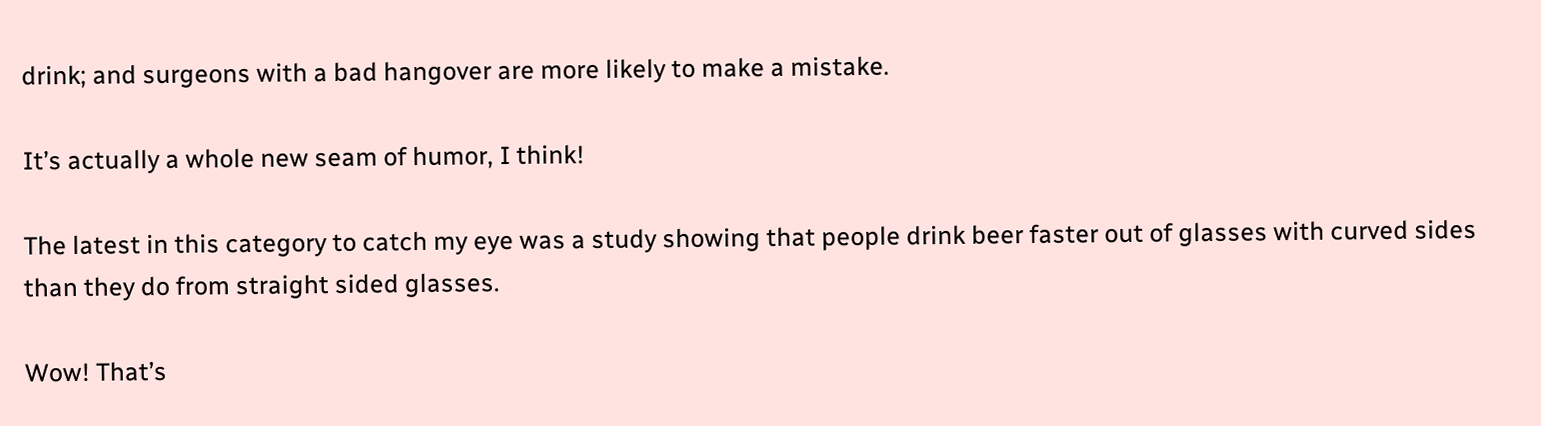drink; and surgeons with a bad hangover are more likely to make a mistake.

It’s actually a whole new seam of humor, I think!

The latest in this category to catch my eye was a study showing that people drink beer faster out of glasses with curved sides than they do from straight sided glasses.

Wow! That’s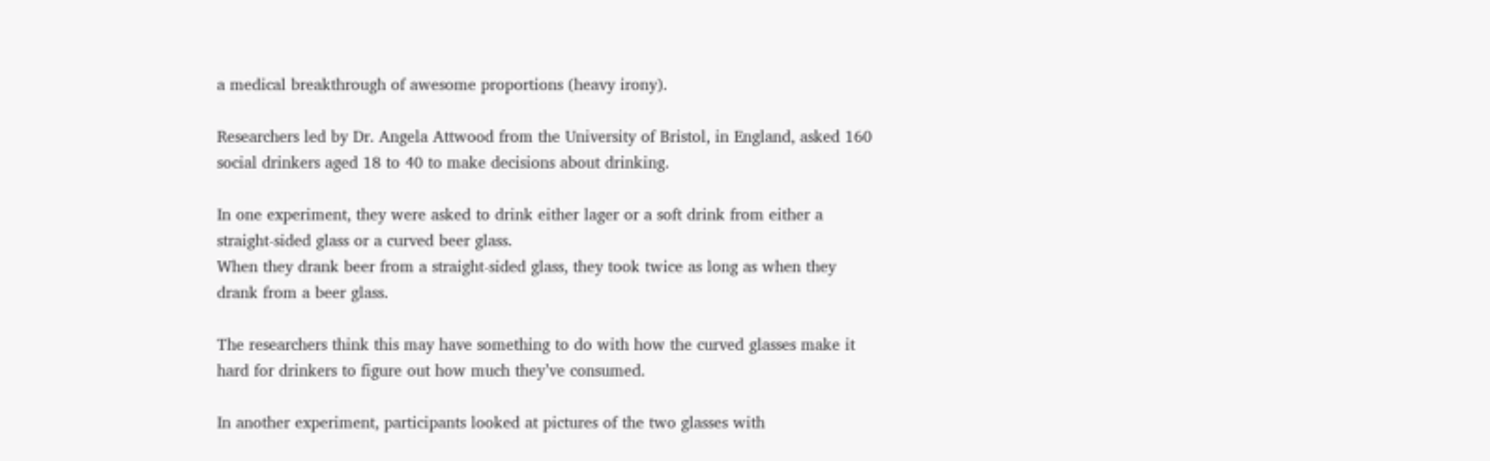a medical breakthrough of awesome proportions (heavy irony).

Researchers led by Dr. Angela Attwood from the University of Bristol, in England, asked 160 social drinkers aged 18 to 40 to make decisions about drinking.

In one experiment, they were asked to drink either lager or a soft drink from either a straight-sided glass or a curved beer glass.
When they drank beer from a straight-sided glass, they took twice as long as when they drank from a beer glass.

The researchers think this may have something to do with how the curved glasses make it hard for drinkers to figure out how much they’ve consumed.

In another experiment, participants looked at pictures of the two glasses with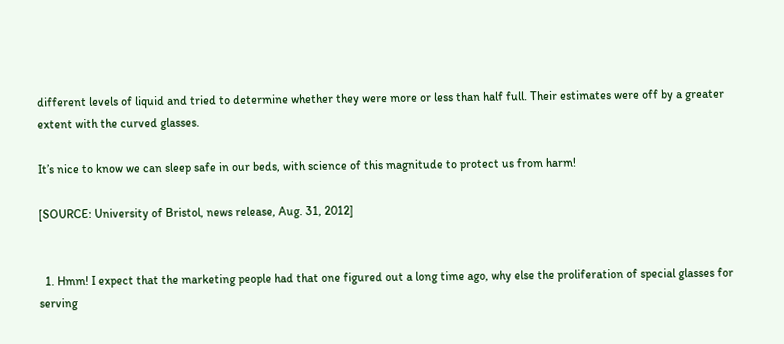different levels of liquid and tried to determine whether they were more or less than half full. Their estimates were off by a greater extent with the curved glasses.

It’s nice to know we can sleep safe in our beds, with science of this magnitude to protect us from harm!

[SOURCE: University of Bristol, news release, Aug. 31, 2012]


  1. Hmm! I expect that the marketing people had that one figured out a long time ago, why else the proliferation of special glasses for serving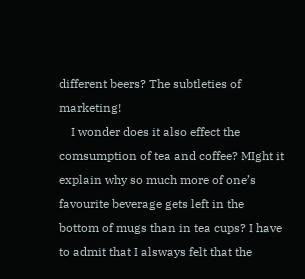different beers? The subtleties of marketing!
    I wonder does it also effect the comsumption of tea and coffee? MIght it explain why so much more of one’s favourite beverage gets left in the bottom of mugs than in tea cups? I have to admit that I alsways felt that the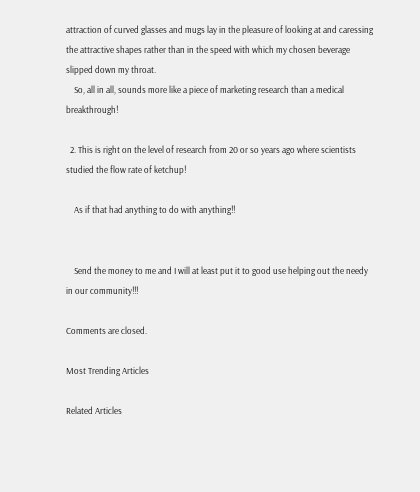attraction of curved glasses and mugs lay in the pleasure of looking at and caressing the attractive shapes rather than in the speed with which my chosen beverage slipped down my throat.
    So, all in all, sounds more like a piece of marketing research than a medical breakthrough!

  2. This is right on the level of research from 20 or so years ago where scientists studied the flow rate of ketchup!

    As if that had anything to do with anything!!


    Send the money to me and I will at least put it to good use helping out the needy in our community!!!

Comments are closed.

Most Trending Articles

Related Articles